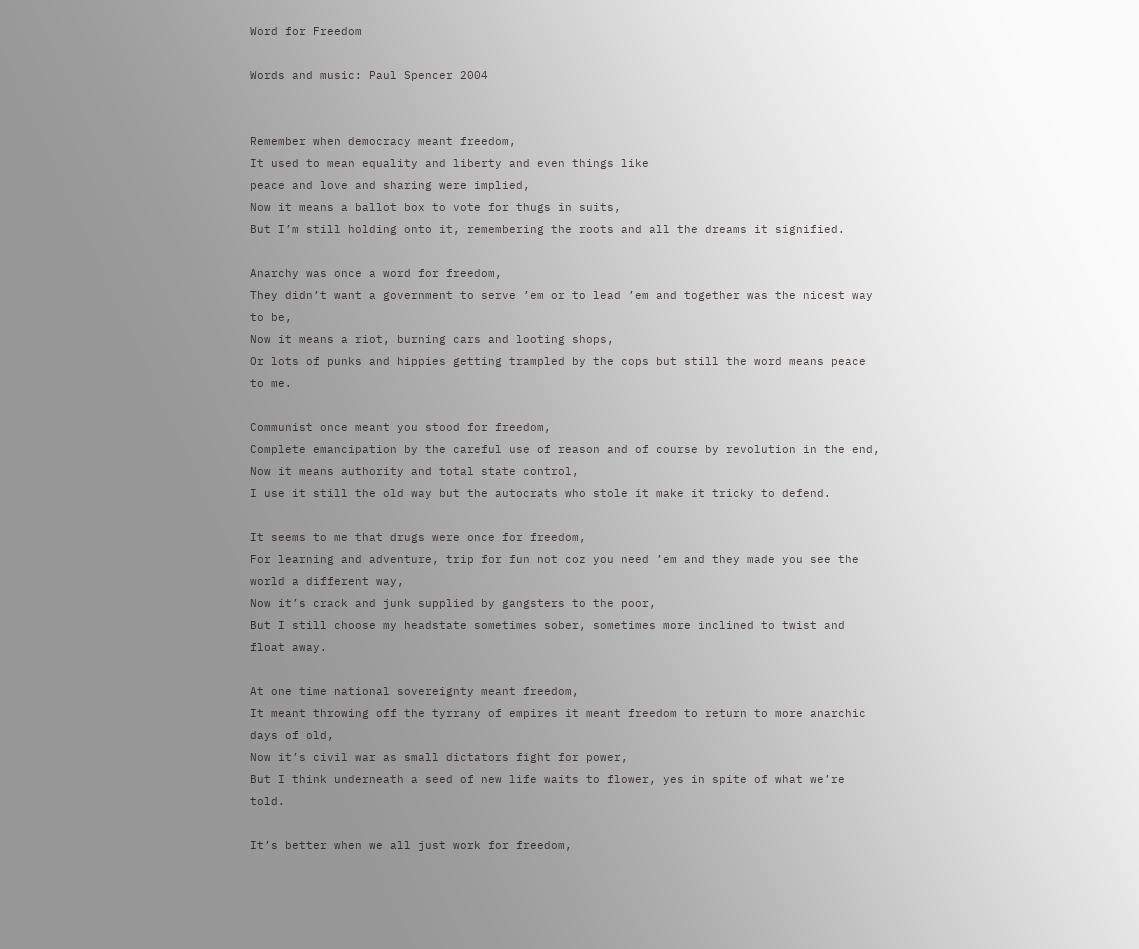Word for Freedom

Words and music: Paul Spencer 2004


Remember when democracy meant freedom,
It used to mean equality and liberty and even things like
peace and love and sharing were implied,
Now it means a ballot box to vote for thugs in suits,
But I’m still holding onto it, remembering the roots and all the dreams it signified.

Anarchy was once a word for freedom,
They didn’t want a government to serve ’em or to lead ’em and together was the nicest way to be,
Now it means a riot, burning cars and looting shops,
Or lots of punks and hippies getting trampled by the cops but still the word means peace to me.

Communist once meant you stood for freedom,
Complete emancipation by the careful use of reason and of course by revolution in the end,
Now it means authority and total state control,
I use it still the old way but the autocrats who stole it make it tricky to defend.

It seems to me that drugs were once for freedom,
For learning and adventure, trip for fun not coz you need ’em and they made you see the world a different way,
Now it’s crack and junk supplied by gangsters to the poor,
But I still choose my headstate sometimes sober, sometimes more inclined to twist and float away.

At one time national sovereignty meant freedom,
It meant throwing off the tyrrany of empires it meant freedom to return to more anarchic days of old,
Now it’s civil war as small dictators fight for power,
But I think underneath a seed of new life waits to flower, yes in spite of what we’re told.

It’s better when we all just work for freedom,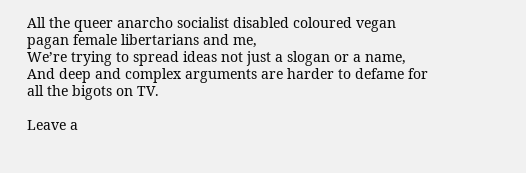All the queer anarcho socialist disabled coloured vegan pagan female libertarians and me,
We’re trying to spread ideas not just a slogan or a name,
And deep and complex arguments are harder to defame for all the bigots on TV.

Leave a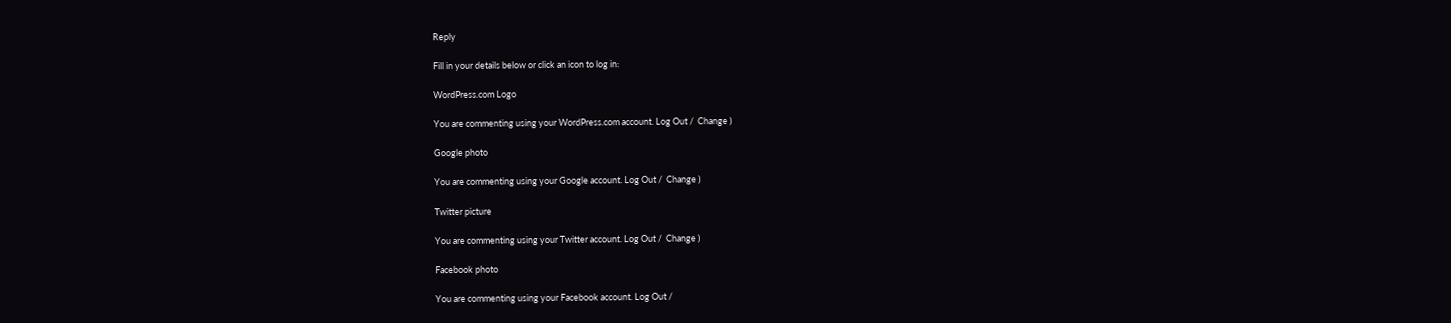Reply

Fill in your details below or click an icon to log in:

WordPress.com Logo

You are commenting using your WordPress.com account. Log Out /  Change )

Google photo

You are commenting using your Google account. Log Out /  Change )

Twitter picture

You are commenting using your Twitter account. Log Out /  Change )

Facebook photo

You are commenting using your Facebook account. Log Out /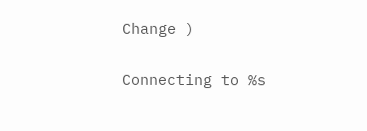Change )

Connecting to %s